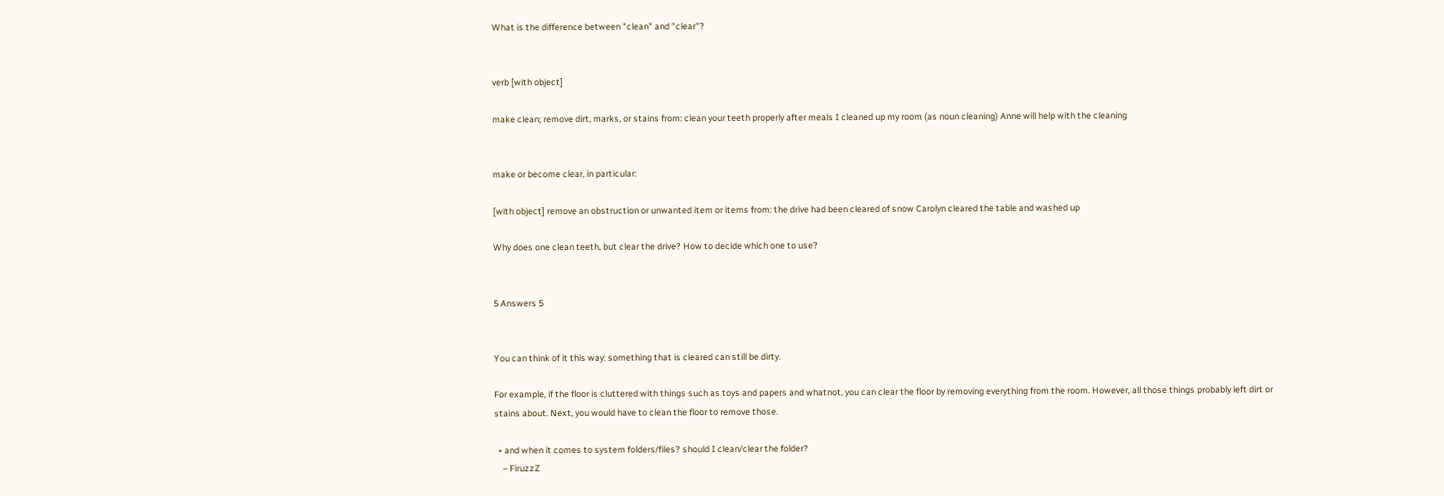What is the difference between "clean" and "clear"?


verb [with object]

make clean; remove dirt, marks, or stains from: clean your teeth properly after meals I cleaned up my room (as noun cleaning) Anne will help with the cleaning


make or become clear, in particular:

[with object] remove an obstruction or unwanted item or items from: the drive had been cleared of snow Carolyn cleared the table and washed up

Why does one clean teeth, but clear the drive? How to decide which one to use?


5 Answers 5


You can think of it this way: something that is cleared can still be dirty.

For example, if the floor is cluttered with things such as toys and papers and whatnot, you can clear the floor by removing everything from the room. However, all those things probably left dirt or stains about. Next, you would have to clean the floor to remove those.

  • and when it comes to system folders/files? should I clean/clear the folder?
    – FiruzzZ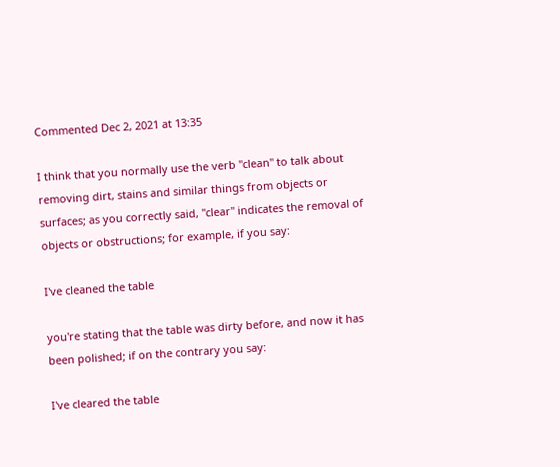Commented Dec 2, 2021 at 13:35

I think that you normally use the verb "clean" to talk about removing dirt, stains and similar things from objects or surfaces; as you correctly said, "clear" indicates the removal of objects or obstructions; for example, if you say:

I've cleaned the table

you're stating that the table was dirty before, and now it has been polished; if on the contrary you say:

I've cleared the table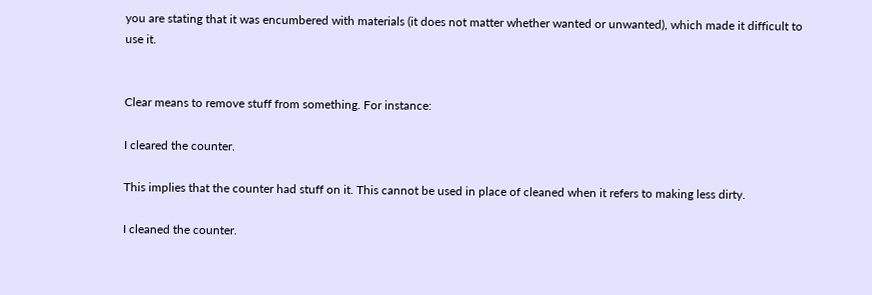you are stating that it was encumbered with materials (it does not matter whether wanted or unwanted), which made it difficult to use it.


Clear means to remove stuff from something. For instance:

I cleared the counter.

This implies that the counter had stuff on it. This cannot be used in place of cleaned when it refers to making less dirty.

I cleaned the counter.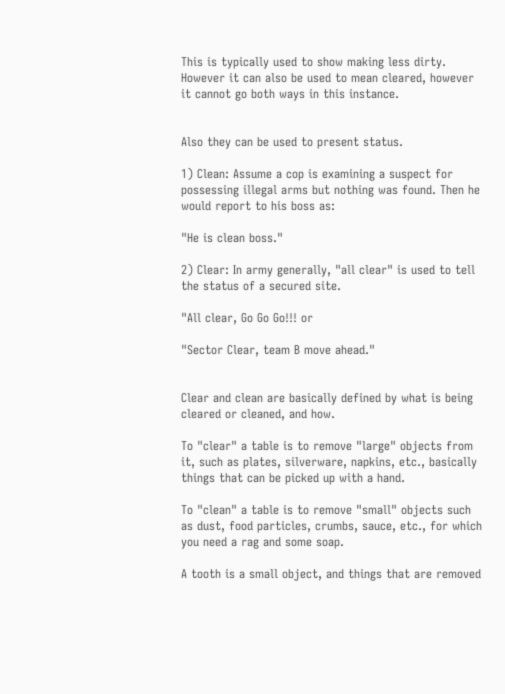This is typically used to show making less dirty. However it can also be used to mean cleared, however it cannot go both ways in this instance.


Also they can be used to present status.

1) Clean: Assume a cop is examining a suspect for possessing illegal arms but nothing was found. Then he would report to his boss as:

"He is clean boss."

2) Clear: In army generally, "all clear" is used to tell the status of a secured site.

"All clear, Go Go Go!!! or

"Sector Clear, team B move ahead."


Clear and clean are basically defined by what is being cleared or cleaned, and how.

To "clear" a table is to remove "large" objects from it, such as plates, silverware, napkins, etc., basically things that can be picked up with a hand.

To "clean" a table is to remove "small" objects such as dust, food particles, crumbs, sauce, etc., for which you need a rag and some soap.

A tooth is a small object, and things that are removed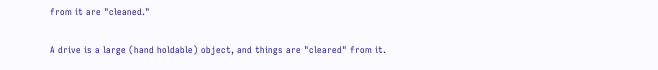from it are "cleaned."

A drive is a large (hand holdable) object, and things are "cleared" from it.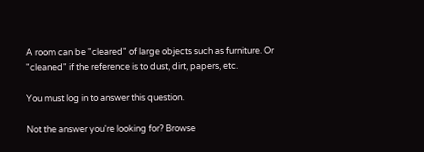A room can be "cleared" of large objects such as furniture. Or "cleaned" if the reference is to dust, dirt, papers, etc.

You must log in to answer this question.

Not the answer you're looking for? Browse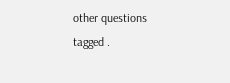other questions tagged .